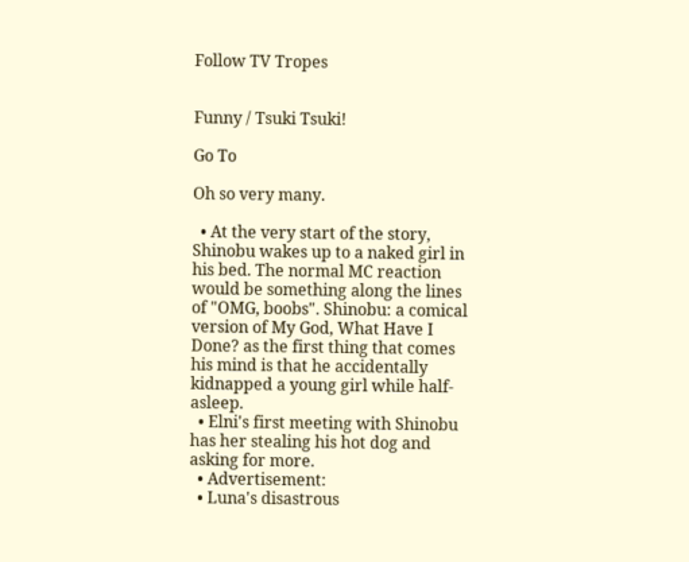Follow TV Tropes


Funny / Tsuki Tsuki!

Go To

Oh so very many.

  • At the very start of the story, Shinobu wakes up to a naked girl in his bed. The normal MC reaction would be something along the lines of "OMG, boobs". Shinobu: a comical version of My God, What Have I Done? as the first thing that comes his mind is that he accidentally kidnapped a young girl while half-asleep.
  • Elni's first meeting with Shinobu has her stealing his hot dog and asking for more.
  • Advertisement:
  • Luna's disastrous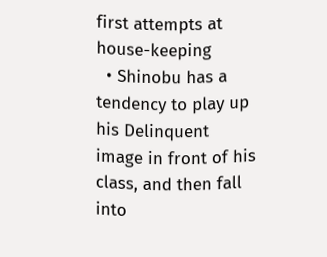first attempts at house-keeping
  • Shinobu has a tendency to play up his Delinquent image in front of his class, and then fall into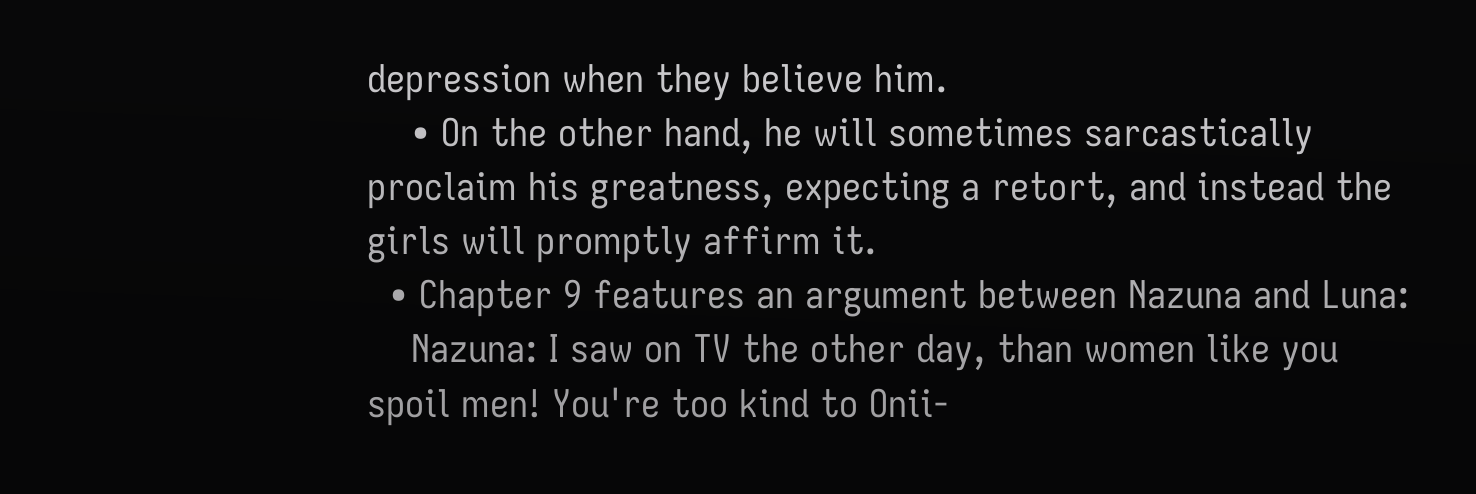depression when they believe him.
    • On the other hand, he will sometimes sarcastically proclaim his greatness, expecting a retort, and instead the girls will promptly affirm it.
  • Chapter 9 features an argument between Nazuna and Luna:
    Nazuna: I saw on TV the other day, than women like you spoil men! You're too kind to Onii-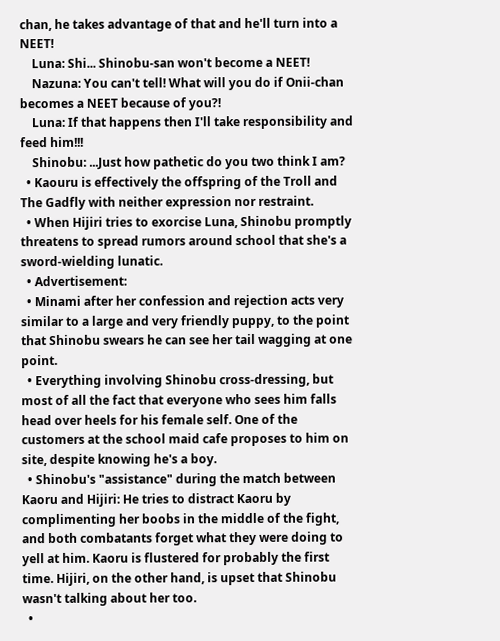chan, he takes advantage of that and he'll turn into a NEET!
    Luna: Shi... Shinobu-san won't become a NEET!
    Nazuna: You can't tell! What will you do if Onii-chan becomes a NEET because of you?!
    Luna: If that happens then I'll take responsibility and feed him!!!
    Shinobu: ...Just how pathetic do you two think I am?
  • Kaouru is effectively the offspring of the Troll and The Gadfly with neither expression nor restraint.
  • When Hijiri tries to exorcise Luna, Shinobu promptly threatens to spread rumors around school that she's a sword-wielding lunatic.
  • Advertisement:
  • Minami after her confession and rejection acts very similar to a large and very friendly puppy, to the point that Shinobu swears he can see her tail wagging at one point.
  • Everything involving Shinobu cross-dressing, but most of all the fact that everyone who sees him falls head over heels for his female self. One of the customers at the school maid cafe proposes to him on site, despite knowing he's a boy.
  • Shinobu's "assistance" during the match between Kaoru and Hijiri: He tries to distract Kaoru by complimenting her boobs in the middle of the fight, and both combatants forget what they were doing to yell at him. Kaoru is flustered for probably the first time. Hijiri, on the other hand, is upset that Shinobu wasn't talking about her too.
  •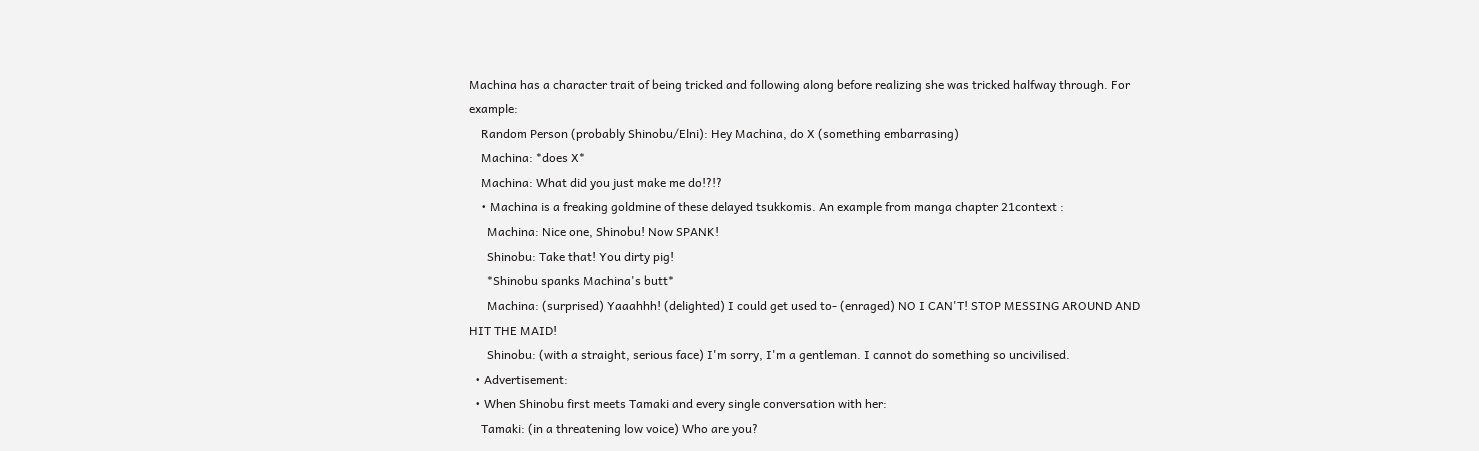Machina has a character trait of being tricked and following along before realizing she was tricked halfway through. For example:
    Random Person (probably Shinobu/Elni): Hey Machina, do X (something embarrasing)
    Machina: *does X*
    Machina: What did you just make me do!?!?
    • Machina is a freaking goldmine of these delayed tsukkomis. An example from manga chapter 21context :
      Machina: Nice one, Shinobu! Now SPANK!
      Shinobu: Take that! You dirty pig!
      *Shinobu spanks Machina's butt*
      Machina: (surprised) Yaaahhh! (delighted) I could get used to- (enraged) NO I CAN'T! STOP MESSING AROUND AND HIT THE MAID!
      Shinobu: (with a straight, serious face) I'm sorry, I'm a gentleman. I cannot do something so uncivilised.
  • Advertisement:
  • When Shinobu first meets Tamaki and every single conversation with her:
    Tamaki: (in a threatening low voice) Who are you?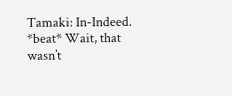Tamaki: In-Indeed. *beat* Wait, that wasn’t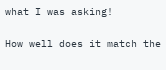what I was asking!

How well does it match the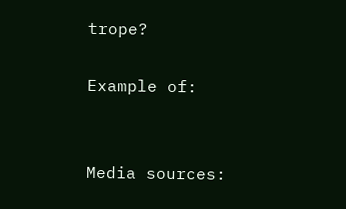trope?

Example of:


Media sources: